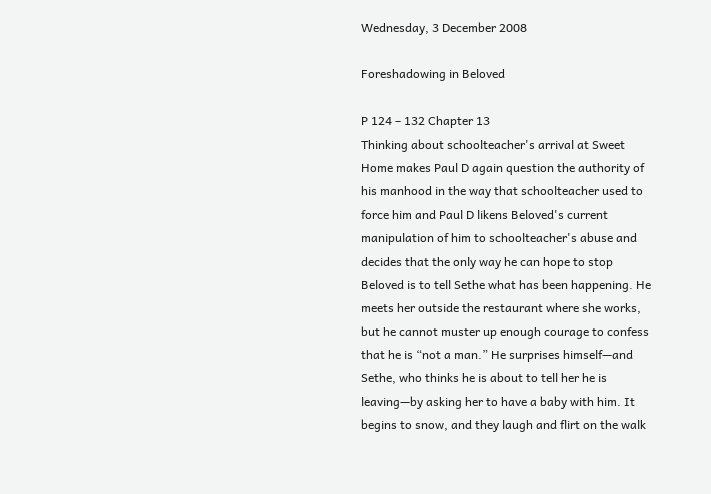Wednesday, 3 December 2008

Foreshadowing in Beloved

P 124 – 132 Chapter 13
Thinking about schoolteacher's arrival at Sweet Home makes Paul D again question the authority of his manhood in the way that schoolteacher used to force him and Paul D likens Beloved's current manipulation of him to schoolteacher's abuse and decides that the only way he can hope to stop Beloved is to tell Sethe what has been happening. He meets her outside the restaurant where she works, but he cannot muster up enough courage to confess that he is “not a man.” He surprises himself—and Sethe, who thinks he is about to tell her he is leaving—by asking her to have a baby with him. It begins to snow, and they laugh and flirt on the walk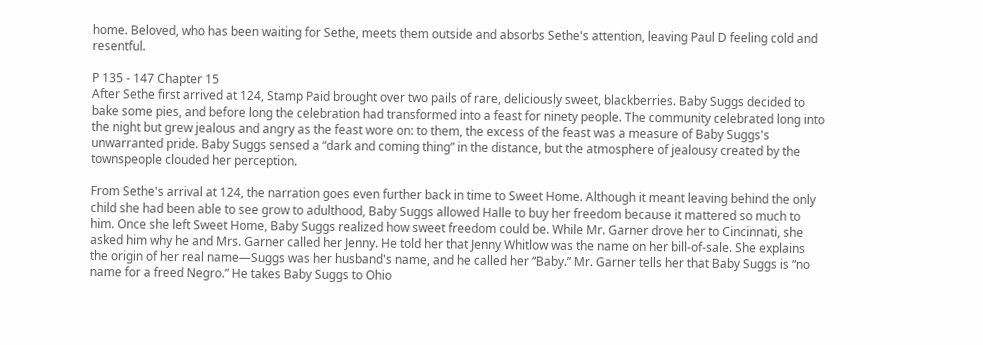home. Beloved, who has been waiting for Sethe, meets them outside and absorbs Sethe's attention, leaving Paul D feeling cold and resentful.

P 135 - 147 Chapter 15
After Sethe first arrived at 124, Stamp Paid brought over two pails of rare, deliciously sweet, blackberries. Baby Suggs decided to bake some pies, and before long the celebration had transformed into a feast for ninety people. The community celebrated long into the night but grew jealous and angry as the feast wore on: to them, the excess of the feast was a measure of Baby Suggs's unwarranted pride. Baby Suggs sensed a “dark and coming thing” in the distance, but the atmosphere of jealousy created by the townspeople clouded her perception.

From Sethe's arrival at 124, the narration goes even further back in time to Sweet Home. Although it meant leaving behind the only child she had been able to see grow to adulthood, Baby Suggs allowed Halle to buy her freedom because it mattered so much to him. Once she left Sweet Home, Baby Suggs realized how sweet freedom could be. While Mr. Garner drove her to Cincinnati, she asked him why he and Mrs. Garner called her Jenny. He told her that Jenny Whitlow was the name on her bill-of-sale. She explains the origin of her real name—Suggs was her husband's name, and he called her “Baby.” Mr. Garner tells her that Baby Suggs is “no name for a freed Negro.” He takes Baby Suggs to Ohio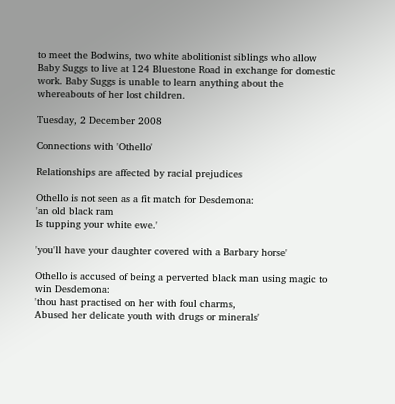to meet the Bodwins, two white abolitionist siblings who allow Baby Suggs to live at 124 Bluestone Road in exchange for domestic work. Baby Suggs is unable to learn anything about the whereabouts of her lost children.

Tuesday, 2 December 2008

Connections with 'Othello'

Relationships are affected by racial prejudices

Othello is not seen as a fit match for Desdemona:
'an old black ram
Is tupping your white ewe.'

'you'll have your daughter covered with a Barbary horse'

Othello is accused of being a perverted black man using magic to win Desdemona:
'thou hast practised on her with foul charms,
Abused her delicate youth with drugs or minerals'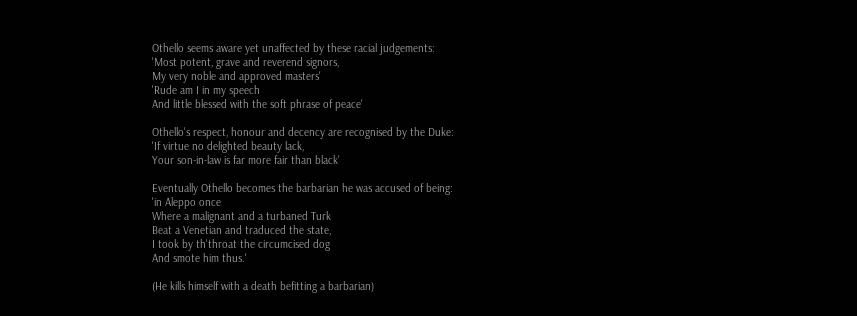Othello seems aware yet unaffected by these racial judgements:
'Most potent, grave and reverend signors,
My very noble and approved masters'
'Rude am I in my speech
And little blessed with the soft phrase of peace'

Othello's respect, honour and decency are recognised by the Duke:
'If virtue no delighted beauty lack,
Your son-in-law is far more fair than black'

Eventually Othello becomes the barbarian he was accused of being:
'in Aleppo once
Where a malignant and a turbaned Turk
Beat a Venetian and traduced the state,
I took by th'throat the circumcised dog
And smote him thus.'

(He kills himself with a death befitting a barbarian)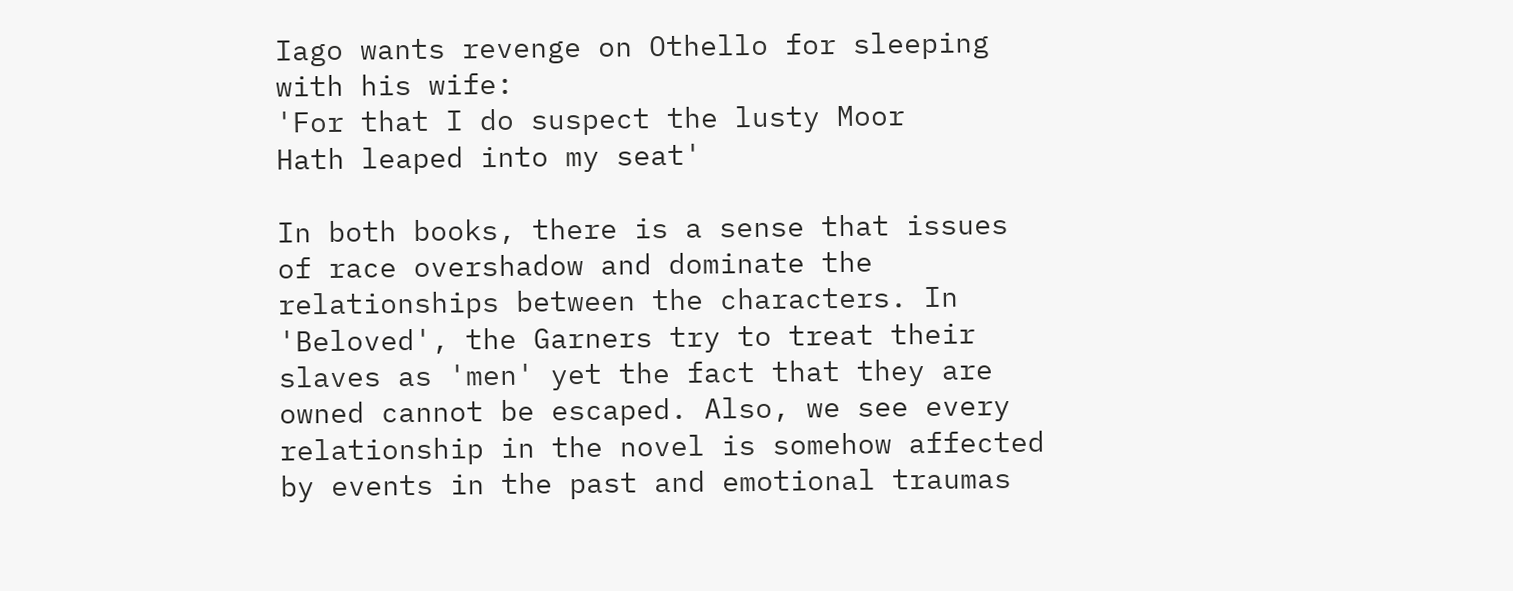Iago wants revenge on Othello for sleeping with his wife:
'For that I do suspect the lusty Moor
Hath leaped into my seat'

In both books, there is a sense that issues of race overshadow and dominate the relationships between the characters. In 'Beloved', the Garners try to treat their slaves as 'men' yet the fact that they are owned cannot be escaped. Also, we see every relationship in the novel is somehow affected by events in the past and emotional traumas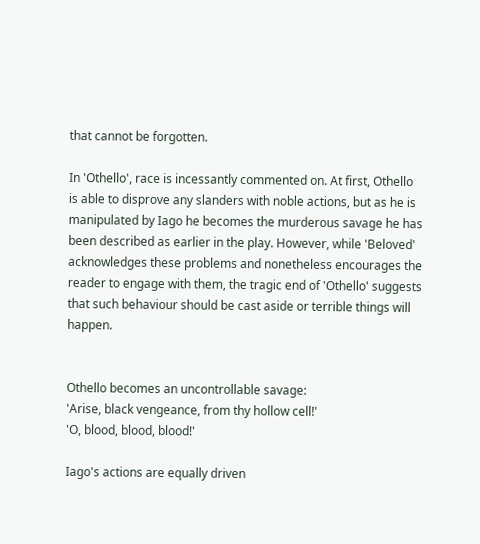that cannot be forgotten.

In 'Othello', race is incessantly commented on. At first, Othello is able to disprove any slanders with noble actions, but as he is manipulated by Iago he becomes the murderous savage he has been described as earlier in the play. However, while 'Beloved' acknowledges these problems and nonetheless encourages the reader to engage with them, the tragic end of 'Othello' suggests that such behaviour should be cast aside or terrible things will happen.


Othello becomes an uncontrollable savage:
'Arise, black vengeance, from thy hollow cell!'
'O, blood, blood, blood!'

Iago's actions are equally driven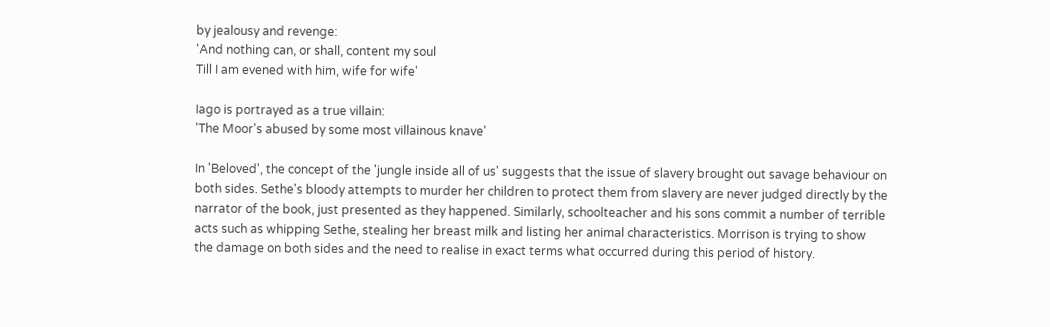by jealousy and revenge:
'And nothing can, or shall, content my soul
Till I am evened with him, wife for wife'

Iago is portrayed as a true villain:
'The Moor's abused by some most villainous knave'

In 'Beloved', the concept of the 'jungle inside all of us' suggests that the issue of slavery brought out savage behaviour on both sides. Sethe's bloody attempts to murder her children to protect them from slavery are never judged directly by the narrator of the book, just presented as they happened. Similarly, schoolteacher and his sons commit a number of terrible acts such as whipping Sethe, stealing her breast milk and listing her animal characteristics. Morrison is trying to show the damage on both sides and the need to realise in exact terms what occurred during this period of history.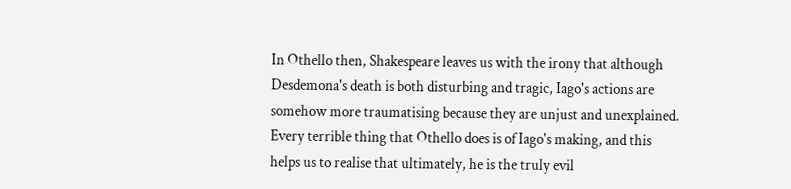In Othello then, Shakespeare leaves us with the irony that although Desdemona's death is both disturbing and tragic, Iago's actions are somehow more traumatising because they are unjust and unexplained. Every terrible thing that Othello does is of Iago's making, and this helps us to realise that ultimately, he is the truly evil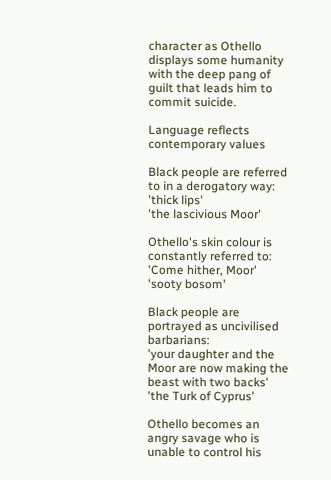character as Othello displays some humanity with the deep pang of guilt that leads him to commit suicide.

Language reflects contemporary values

Black people are referred to in a derogatory way:
'thick lips'
'the lascivious Moor'

Othello's skin colour is constantly referred to:
'Come hither, Moor'
'sooty bosom'

Black people are portrayed as uncivilised barbarians:
'your daughter and the Moor are now making the beast with two backs'
'the Turk of Cyprus'

Othello becomes an angry savage who is unable to control his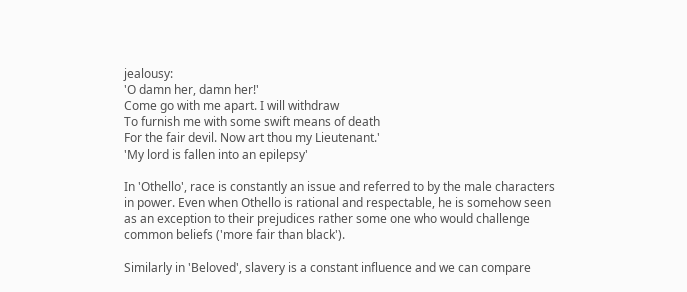jealousy:
'O damn her, damn her!'
Come go with me apart. I will withdraw
To furnish me with some swift means of death
For the fair devil. Now art thou my Lieutenant.'
'My lord is fallen into an epilepsy'

In 'Othello', race is constantly an issue and referred to by the male characters in power. Even when Othello is rational and respectable, he is somehow seen as an exception to their prejudices rather some one who would challenge common beliefs ('more fair than black').

Similarly in 'Beloved', slavery is a constant influence and we can compare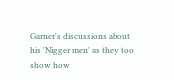Garner's discussions about his 'Nigger men' as they too show how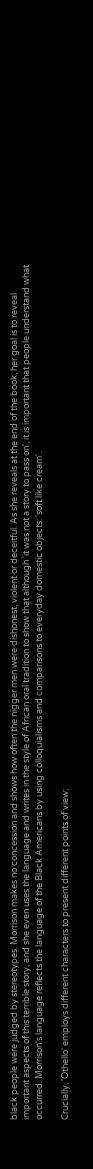black people were judged by stereotypes. Morrison makes no concession and shows how often the nigger men were dishonest, violent or deceitful. As she reveals at the end of the book, her goal is to reveal important aspects of this terrible story, and she even uses the language and writes in the style of African oral tradition to show that although 'it was not a story to pass on', it is important that people understand what occurred. Morrison's language reflects the language of the Black Americans by using colloquialisms and comparisons to everyday domestic objects: 'soft like cream'.

Crucially, 'Othello' employs different characters to present different points of view;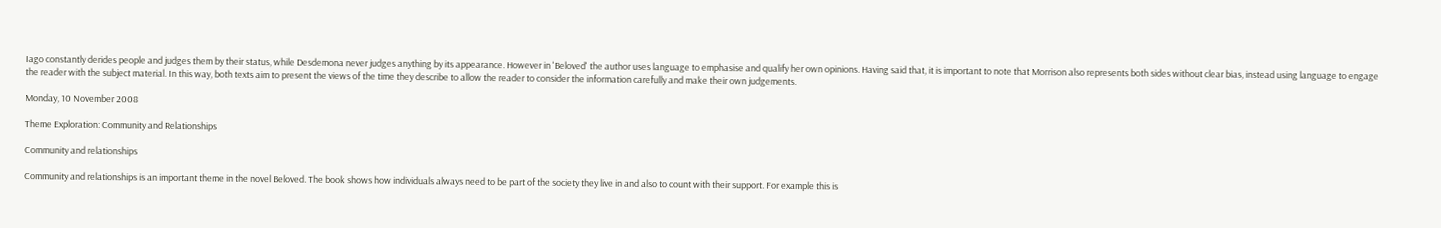Iago constantly derides people and judges them by their status, while Desdemona never judges anything by its appearance. However in 'Beloved' the author uses language to emphasise and qualify her own opinions. Having said that, it is important to note that Morrison also represents both sides without clear bias, instead using language to engage the reader with the subject material. In this way, both texts aim to present the views of the time they describe to allow the reader to consider the information carefully and make their own judgements.

Monday, 10 November 2008

Theme Exploration: Community and Relationships

Community and relationships

Community and relationships is an important theme in the novel Beloved. The book shows how individuals always need to be part of the society they live in and also to count with their support. For example this is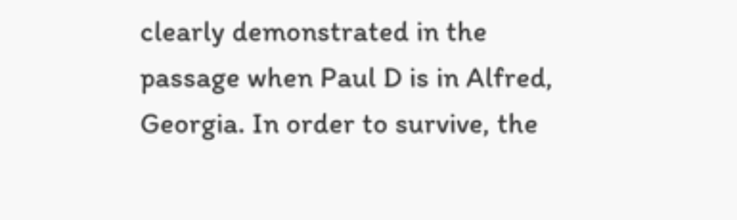clearly demonstrated in the passage when Paul D is in Alfred, Georgia. In order to survive, the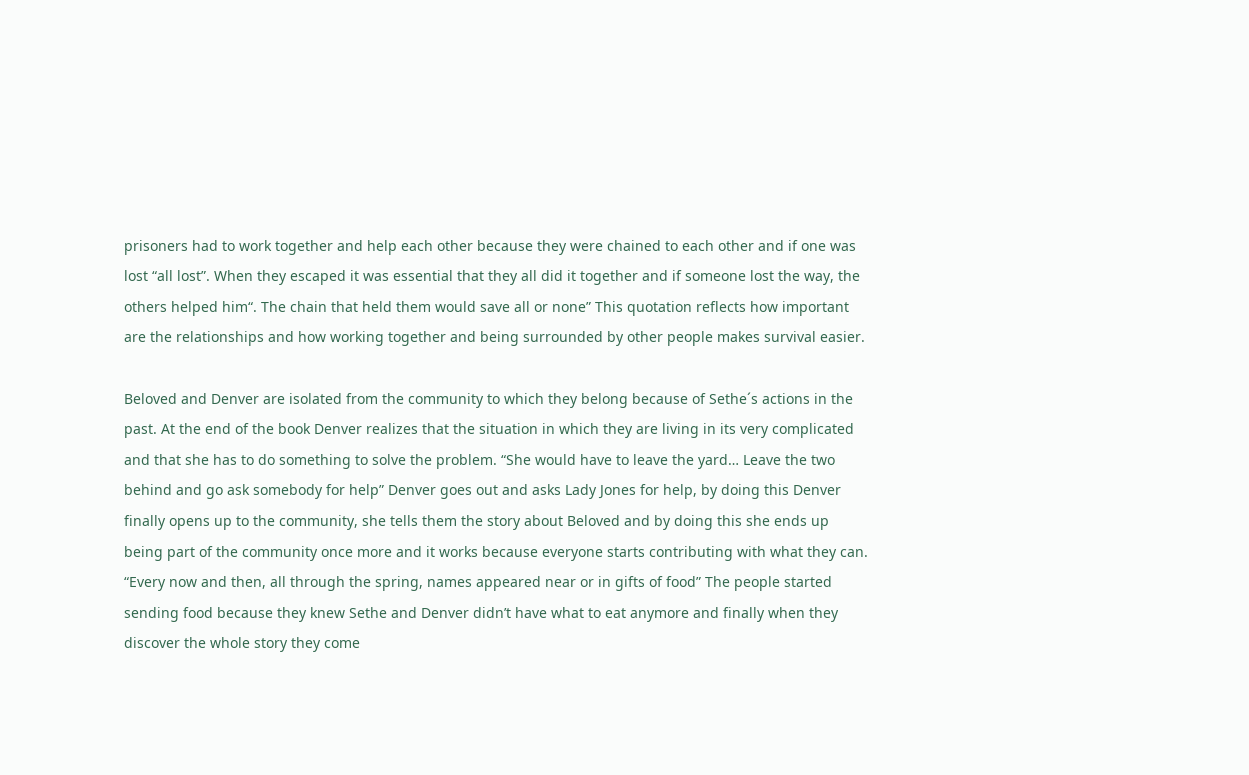prisoners had to work together and help each other because they were chained to each other and if one was lost “all lost”. When they escaped it was essential that they all did it together and if someone lost the way, the others helped him“. The chain that held them would save all or none” This quotation reflects how important are the relationships and how working together and being surrounded by other people makes survival easier.

Beloved and Denver are isolated from the community to which they belong because of Sethe´s actions in the past. At the end of the book Denver realizes that the situation in which they are living in its very complicated and that she has to do something to solve the problem. “She would have to leave the yard… Leave the two behind and go ask somebody for help” Denver goes out and asks Lady Jones for help, by doing this Denver finally opens up to the community, she tells them the story about Beloved and by doing this she ends up being part of the community once more and it works because everyone starts contributing with what they can. “Every now and then, all through the spring, names appeared near or in gifts of food” The people started sending food because they knew Sethe and Denver didn’t have what to eat anymore and finally when they discover the whole story they come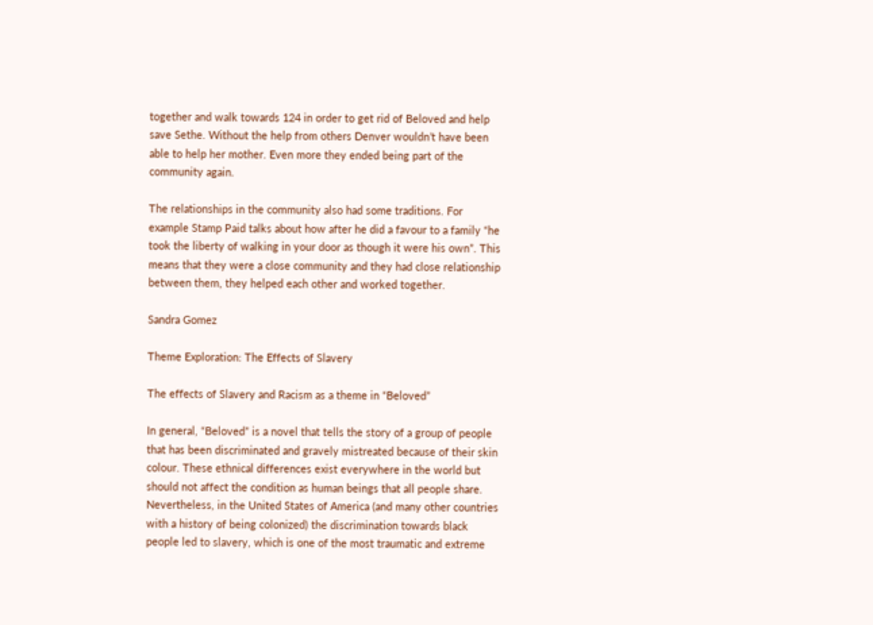together and walk towards 124 in order to get rid of Beloved and help save Sethe. Without the help from others Denver wouldn’t have been able to help her mother. Even more they ended being part of the community again.

The relationships in the community also had some traditions. For example Stamp Paid talks about how after he did a favour to a family “he took the liberty of walking in your door as though it were his own”. This means that they were a close community and they had close relationship between them, they helped each other and worked together.

Sandra Gomez

Theme Exploration: The Effects of Slavery

The effects of Slavery and Racism as a theme in “Beloved”

In general, “Beloved” is a novel that tells the story of a group of people that has been discriminated and gravely mistreated because of their skin colour. These ethnical differences exist everywhere in the world but should not affect the condition as human beings that all people share. Nevertheless, in the United States of America (and many other countries with a history of being colonized) the discrimination towards black people led to slavery, which is one of the most traumatic and extreme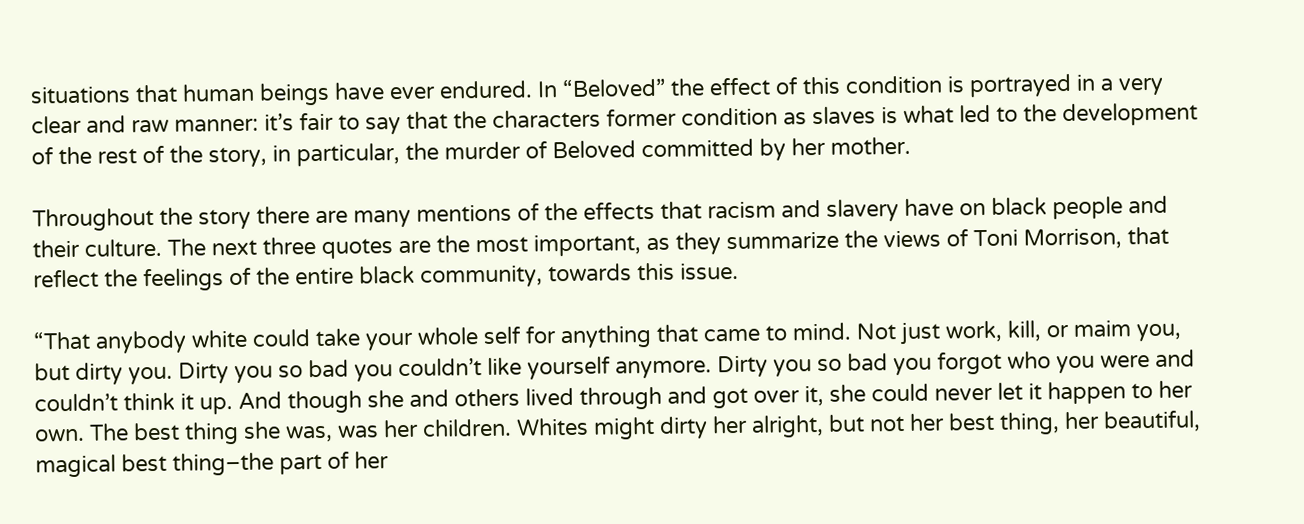situations that human beings have ever endured. In “Beloved” the effect of this condition is portrayed in a very clear and raw manner: it’s fair to say that the characters former condition as slaves is what led to the development of the rest of the story, in particular, the murder of Beloved committed by her mother.

Throughout the story there are many mentions of the effects that racism and slavery have on black people and their culture. The next three quotes are the most important, as they summarize the views of Toni Morrison, that reflect the feelings of the entire black community, towards this issue.

“That anybody white could take your whole self for anything that came to mind. Not just work, kill, or maim you, but dirty you. Dirty you so bad you couldn’t like yourself anymore. Dirty you so bad you forgot who you were and couldn’t think it up. And though she and others lived through and got over it, she could never let it happen to her own. The best thing she was, was her children. Whites might dirty her alright, but not her best thing, her beautiful, magical best thing–the part of her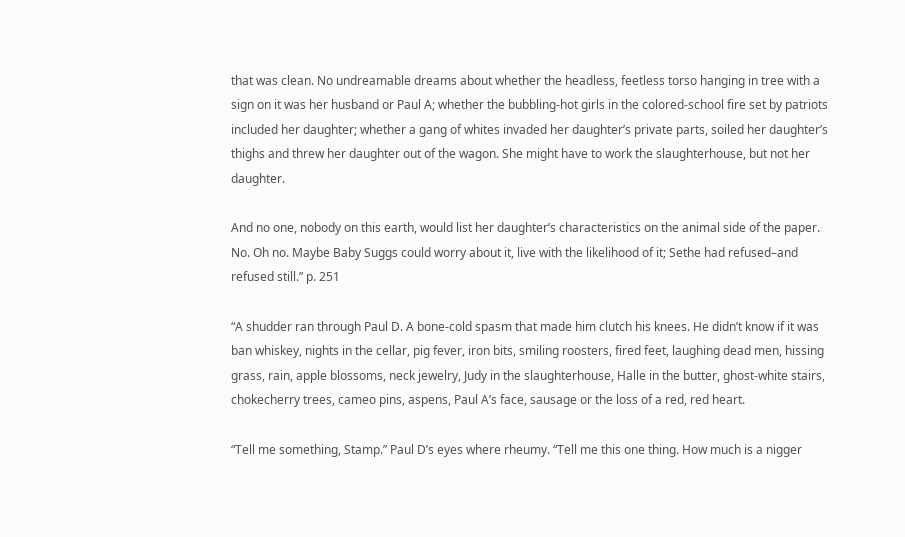that was clean. No undreamable dreams about whether the headless, feetless torso hanging in tree with a sign on it was her husband or Paul A; whether the bubbling-hot girls in the colored-school fire set by patriots included her daughter; whether a gang of whites invaded her daughter’s private parts, soiled her daughter’s thighs and threw her daughter out of the wagon. She might have to work the slaughterhouse, but not her daughter.

And no one, nobody on this earth, would list her daughter’s characteristics on the animal side of the paper. No. Oh no. Maybe Baby Suggs could worry about it, live with the likelihood of it; Sethe had refused–and refused still.” p. 251

“A shudder ran through Paul D. A bone-cold spasm that made him clutch his knees. He didn’t know if it was ban whiskey, nights in the cellar, pig fever, iron bits, smiling roosters, fired feet, laughing dead men, hissing grass, rain, apple blossoms, neck jewelry, Judy in the slaughterhouse, Halle in the butter, ghost-white stairs, chokecherry trees, cameo pins, aspens, Paul A’s face, sausage or the loss of a red, red heart.

“Tell me something, Stamp.” Paul D’s eyes where rheumy. “Tell me this one thing. How much is a nigger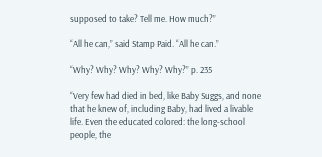supposed to take? Tell me. How much?”

“All he can,” said Stamp Paid. “All he can.”

“Why? Why? Why? Why? Why?” p. 235

“Very few had died in bed, like Baby Suggs, and none that he knew of, including Baby, had lived a livable life. Even the educated colored: the long-school people, the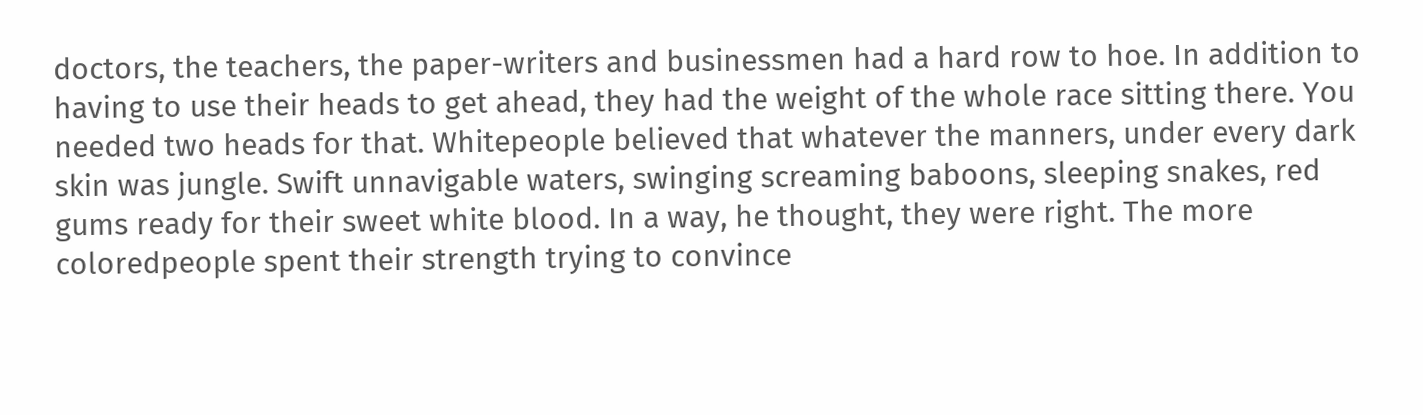doctors, the teachers, the paper-writers and businessmen had a hard row to hoe. In addition to having to use their heads to get ahead, they had the weight of the whole race sitting there. You needed two heads for that. Whitepeople believed that whatever the manners, under every dark skin was jungle. Swift unnavigable waters, swinging screaming baboons, sleeping snakes, red gums ready for their sweet white blood. In a way, he thought, they were right. The more coloredpeople spent their strength trying to convince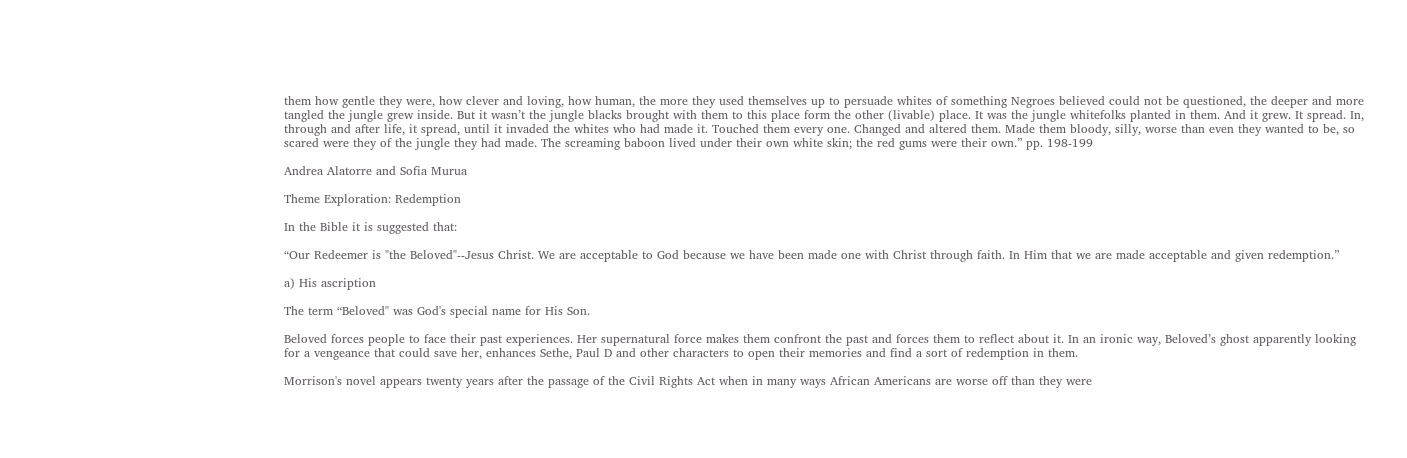them how gentle they were, how clever and loving, how human, the more they used themselves up to persuade whites of something Negroes believed could not be questioned, the deeper and more tangled the jungle grew inside. But it wasn’t the jungle blacks brought with them to this place form the other (livable) place. It was the jungle whitefolks planted in them. And it grew. It spread. In, through and after life, it spread, until it invaded the whites who had made it. Touched them every one. Changed and altered them. Made them bloody, silly, worse than even they wanted to be, so scared were they of the jungle they had made. The screaming baboon lived under their own white skin; the red gums were their own.” pp. 198-199

Andrea Alatorre and Sofia Murua

Theme Exploration: Redemption

In the Bible it is suggested that:

“Our Redeemer is "the Beloved"--Jesus Christ. We are acceptable to God because we have been made one with Christ through faith. In Him that we are made acceptable and given redemption.”

a) His ascription

The term “Beloved" was God's special name for His Son.

Beloved forces people to face their past experiences. Her supernatural force makes them confront the past and forces them to reflect about it. In an ironic way, Beloved’s ghost apparently looking for a vengeance that could save her, enhances Sethe, Paul D and other characters to open their memories and find a sort of redemption in them.

Morrison's novel appears twenty years after the passage of the Civil Rights Act when in many ways African Americans are worse off than they were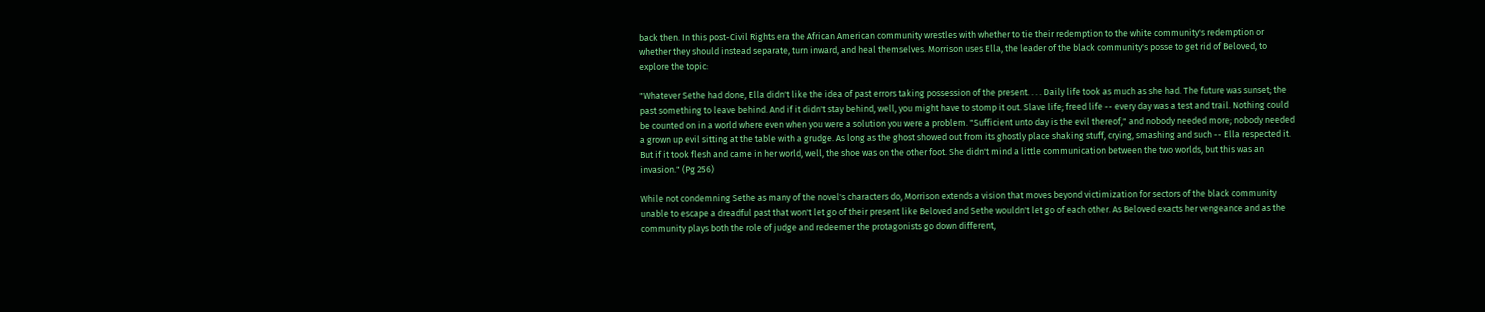back then. In this post-Civil Rights era the African American community wrestles with whether to tie their redemption to the white community's redemption or whether they should instead separate, turn inward, and heal themselves. Morrison uses Ella, the leader of the black community's posse to get rid of Beloved, to explore the topic:

"Whatever Sethe had done, Ella didn't like the idea of past errors taking possession of the present. . . . Daily life took as much as she had. The future was sunset; the past something to leave behind. And if it didn't stay behind, well, you might have to stomp it out. Slave life; freed life -- every day was a test and trail. Nothing could be counted on in a world where even when you were a solution you were a problem. "Sufficient unto day is the evil thereof," and nobody needed more; nobody needed a grown up evil sitting at the table with a grudge. As long as the ghost showed out from its ghostly place shaking stuff, crying, smashing and such -- Ella respected it. But if it took flesh and came in her world, well, the shoe was on the other foot. She didn't mind a little communication between the two worlds, but this was an invasion." (Pg 256)

While not condemning Sethe as many of the novel's characters do, Morrison extends a vision that moves beyond victimization for sectors of the black community unable to escape a dreadful past that won't let go of their present like Beloved and Sethe wouldn't let go of each other. As Beloved exacts her vengeance and as the community plays both the role of judge and redeemer the protagonists go down different,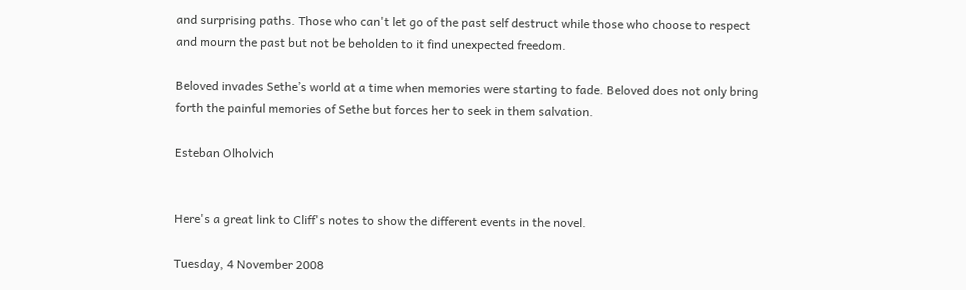and surprising paths. Those who can't let go of the past self destruct while those who choose to respect and mourn the past but not be beholden to it find unexpected freedom.

Beloved invades Sethe’s world at a time when memories were starting to fade. Beloved does not only bring forth the painful memories of Sethe but forces her to seek in them salvation.

Esteban Olholvich


Here's a great link to Cliff's notes to show the different events in the novel.

Tuesday, 4 November 2008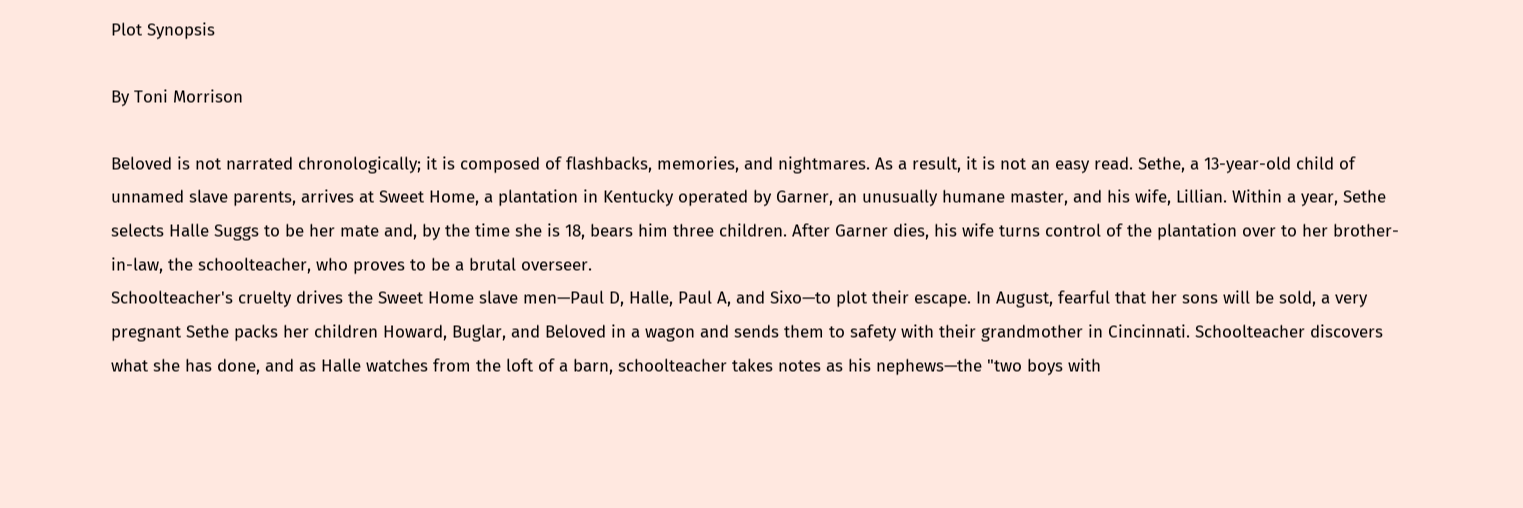Plot Synopsis

By Toni Morrison

Beloved is not narrated chronologically; it is composed of flashbacks, memories, and nightmares. As a result, it is not an easy read. Sethe, a 13-year-old child of unnamed slave parents, arrives at Sweet Home, a plantation in Kentucky operated by Garner, an unusually humane master, and his wife, Lillian. Within a year, Sethe selects Halle Suggs to be her mate and, by the time she is 18, bears him three children. After Garner dies, his wife turns control of the plantation over to her brother-in-law, the schoolteacher, who proves to be a brutal overseer.
Schoolteacher's cruelty drives the Sweet Home slave men—Paul D, Halle, Paul A, and Sixo—to plot their escape. In August, fearful that her sons will be sold, a very pregnant Sethe packs her children Howard, Buglar, and Beloved in a wagon and sends them to safety with their grandmother in Cincinnati. Schoolteacher discovers what she has done, and as Halle watches from the loft of a barn, schoolteacher takes notes as his nephews—the "two boys with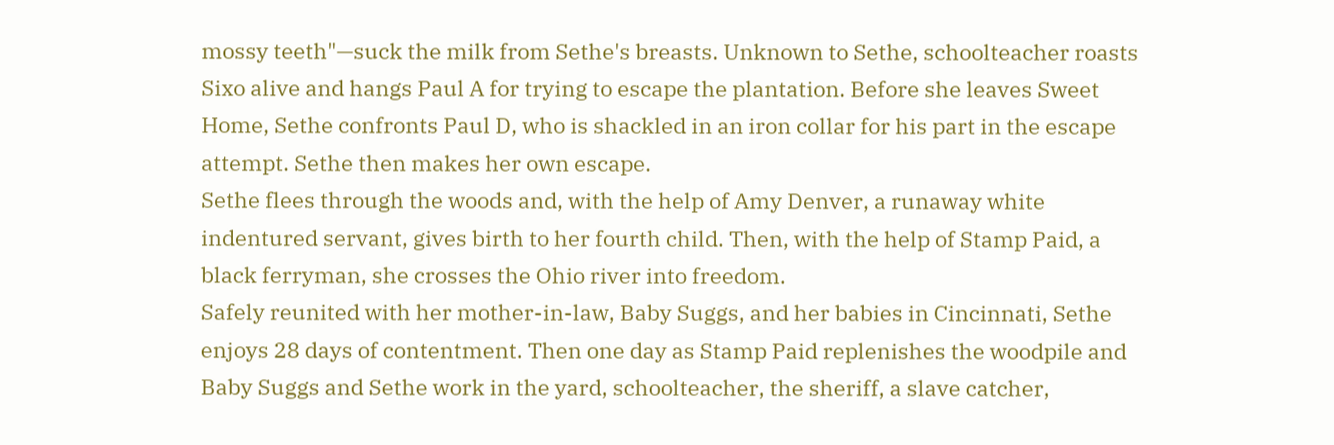mossy teeth"—suck the milk from Sethe's breasts. Unknown to Sethe, schoolteacher roasts Sixo alive and hangs Paul A for trying to escape the plantation. Before she leaves Sweet Home, Sethe confronts Paul D, who is shackled in an iron collar for his part in the escape attempt. Sethe then makes her own escape.
Sethe flees through the woods and, with the help of Amy Denver, a runaway white indentured servant, gives birth to her fourth child. Then, with the help of Stamp Paid, a black ferryman, she crosses the Ohio river into freedom.
Safely reunited with her mother-in-law, Baby Suggs, and her babies in Cincinnati, Sethe enjoys 28 days of contentment. Then one day as Stamp Paid replenishes the woodpile and Baby Suggs and Sethe work in the yard, schoolteacher, the sheriff, a slave catcher,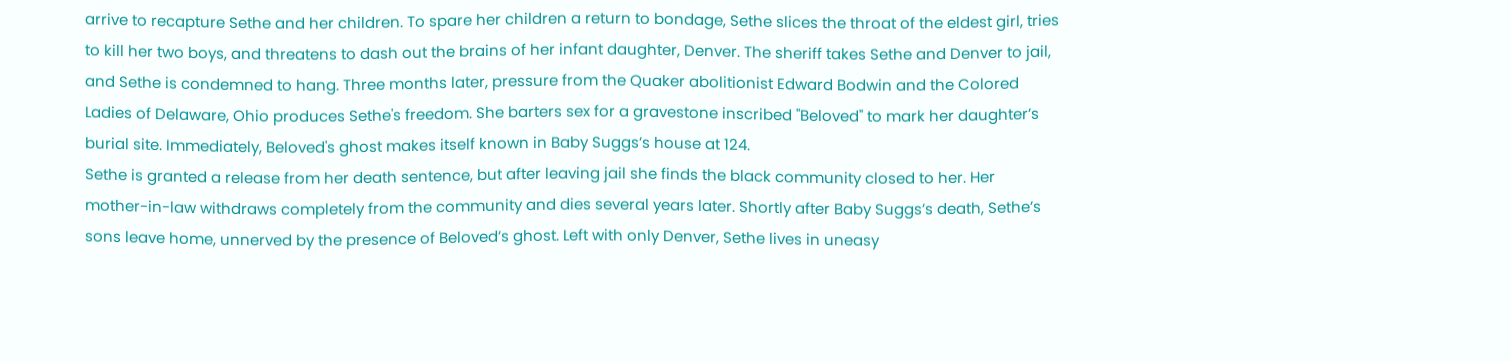arrive to recapture Sethe and her children. To spare her children a return to bondage, Sethe slices the throat of the eldest girl, tries to kill her two boys, and threatens to dash out the brains of her infant daughter, Denver. The sheriff takes Sethe and Denver to jail, and Sethe is condemned to hang. Three months later, pressure from the Quaker abolitionist Edward Bodwin and the Colored Ladies of Delaware, Ohio produces Sethe's freedom. She barters sex for a gravestone inscribed "Beloved" to mark her daughter’s burial site. Immediately, Beloved's ghost makes itself known in Baby Suggs’s house at 124.
Sethe is granted a release from her death sentence, but after leaving jail she finds the black community closed to her. Her mother-in-law withdraws completely from the community and dies several years later. Shortly after Baby Suggs’s death, Sethe’s sons leave home, unnerved by the presence of Beloved’s ghost. Left with only Denver, Sethe lives in uneasy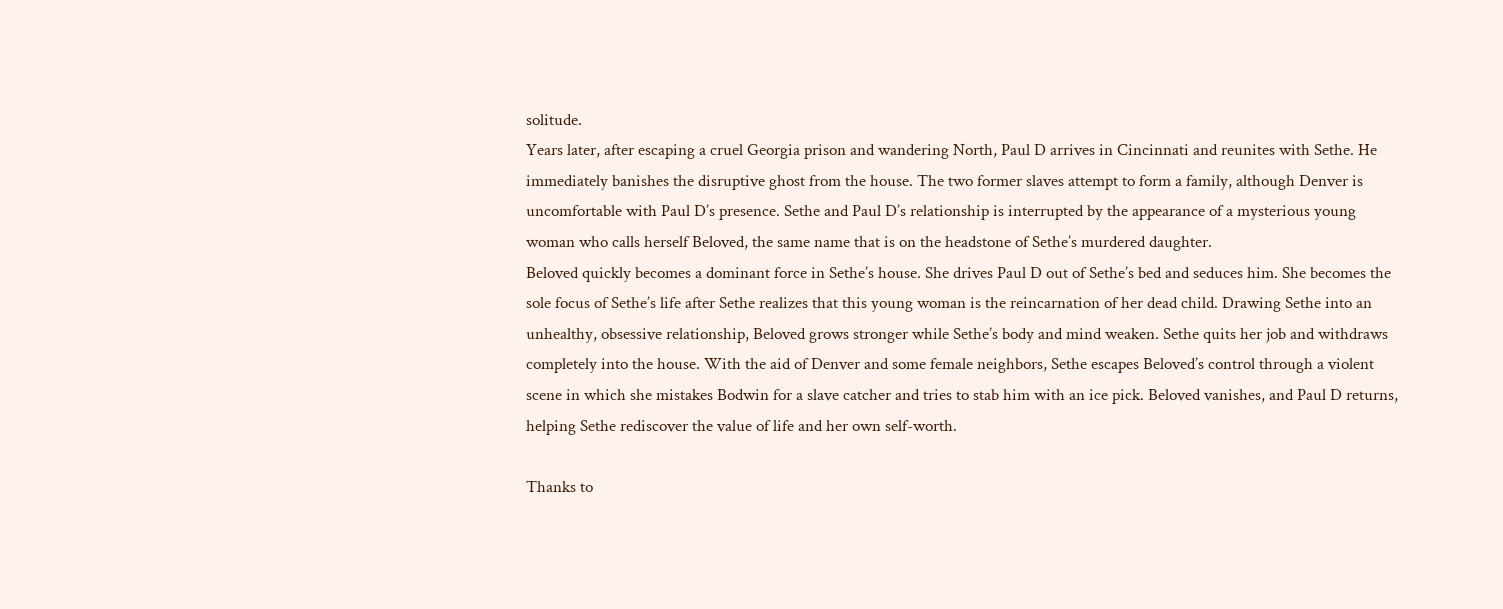solitude.
Years later, after escaping a cruel Georgia prison and wandering North, Paul D arrives in Cincinnati and reunites with Sethe. He immediately banishes the disruptive ghost from the house. The two former slaves attempt to form a family, although Denver is uncomfortable with Paul D’s presence. Sethe and Paul D’s relationship is interrupted by the appearance of a mysterious young woman who calls herself Beloved, the same name that is on the headstone of Sethe’s murdered daughter.
Beloved quickly becomes a dominant force in Sethe’s house. She drives Paul D out of Sethe’s bed and seduces him. She becomes the sole focus of Sethe’s life after Sethe realizes that this young woman is the reincarnation of her dead child. Drawing Sethe into an unhealthy, obsessive relationship, Beloved grows stronger while Sethe’s body and mind weaken. Sethe quits her job and withdraws completely into the house. With the aid of Denver and some female neighbors, Sethe escapes Beloved’s control through a violent scene in which she mistakes Bodwin for a slave catcher and tries to stab him with an ice pick. Beloved vanishes, and Paul D returns, helping Sethe rediscover the value of life and her own self-worth.

Thanks to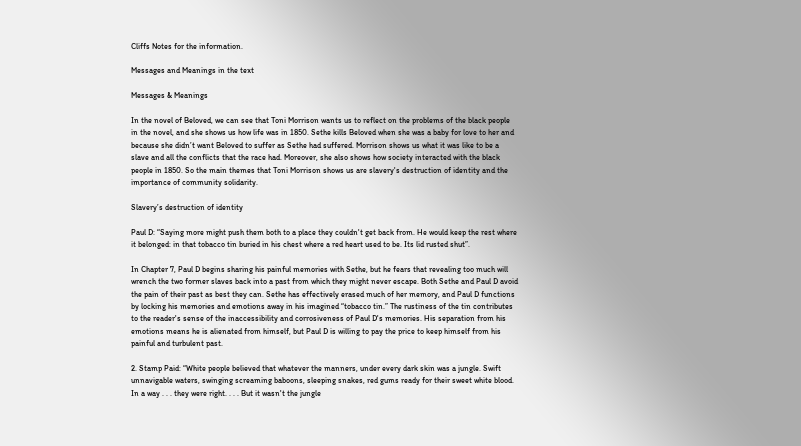Cliffs Notes for the information.

Messages and Meanings in the text

Messages & Meanings

In the novel of Beloved, we can see that Toni Morrison wants us to reflect on the problems of the black people in the novel, and she shows us how life was in 1850. Sethe kills Beloved when she was a baby for love to her and because she didn’t want Beloved to suffer as Sethe had suffered. Morrison shows us what it was like to be a slave and all the conflicts that the race had. Moreover, she also shows how society interacted with the black people in 1850. So the main themes that Toni Morrison shows us are slavery's destruction of identity and the importance of community solidarity.

Slavery’s destruction of identity

Paul D: “Saying more might push them both to a place they couldn't get back from. He would keep the rest where it belonged: in that tobacco tin buried in his chest where a red heart used to be. Its lid rusted shut”.

In Chapter 7, Paul D begins sharing his painful memories with Sethe, but he fears that revealing too much will wrench the two former slaves back into a past from which they might never escape. Both Sethe and Paul D avoid the pain of their past as best they can. Sethe has effectively erased much of her memory, and Paul D functions by locking his memories and emotions away in his imagined “tobacco tin.” The rustiness of the tin contributes to the reader's sense of the inaccessibility and corrosiveness of Paul D's memories. His separation from his emotions means he is alienated from himself, but Paul D is willing to pay the price to keep himself from his painful and turbulent past.

2. Stamp Paid: “White people believed that whatever the manners, under every dark skin was a jungle. Swift unnavigable waters, swinging screaming baboons, sleeping snakes, red gums ready for their sweet white blood. In a way . . . they were right. . . . But it wasn't the jungle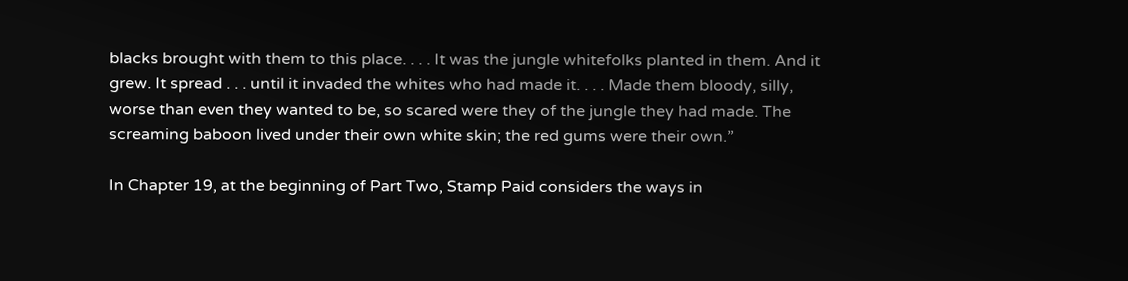blacks brought with them to this place. . . . It was the jungle whitefolks planted in them. And it grew. It spread . . . until it invaded the whites who had made it. . . . Made them bloody, silly, worse than even they wanted to be, so scared were they of the jungle they had made. The screaming baboon lived under their own white skin; the red gums were their own.”

In Chapter 19, at the beginning of Part Two, Stamp Paid considers the ways in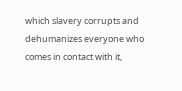which slavery corrupts and dehumanizes everyone who comes in contact with it,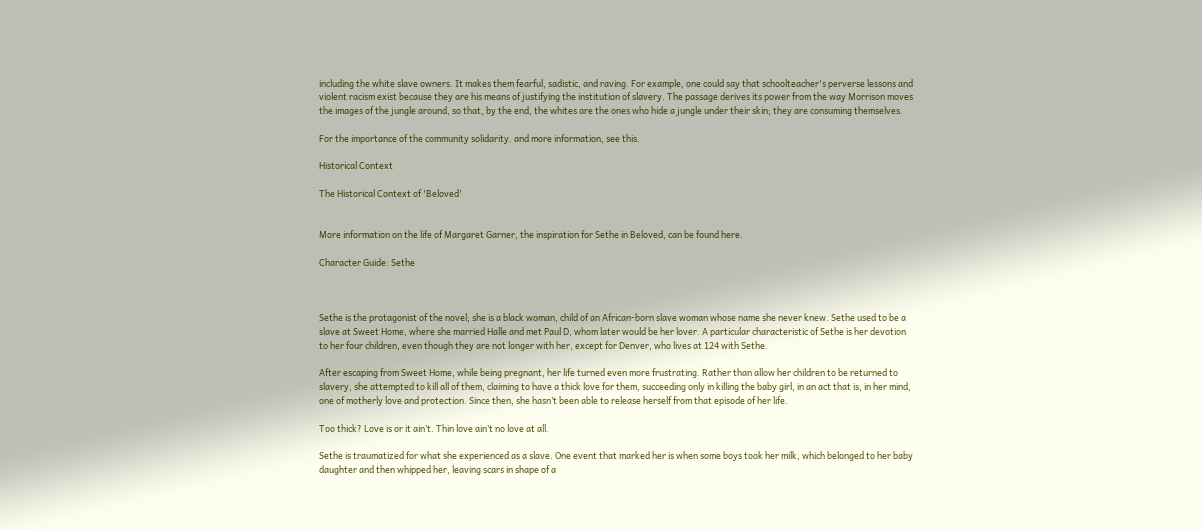including the white slave owners. It makes them fearful, sadistic, and raving. For example, one could say that schoolteacher's perverse lessons and violent racism exist because they are his means of justifying the institution of slavery. The passage derives its power from the way Morrison moves the images of the jungle around, so that, by the end, the whites are the ones who hide a jungle under their skin; they are consuming themselves.

For the importance of the community solidarity. and more information, see this.

Historical Context

The Historical Context of 'Beloved'


More information on the life of Margaret Garner, the inspiration for Sethe in Beloved, can be found here.

Character Guide: Sethe



Sethe is the protagonist of the novel; she is a black woman, child of an African-born slave woman whose name she never knew. Sethe used to be a slave at Sweet Home, where she married Halle and met Paul D, whom later would be her lover. A particular characteristic of Sethe is her devotion to her four children, even though they are not longer with her, except for Denver, who lives at 124 with Sethe.

After escaping from Sweet Home, while being pregnant, her life turned even more frustrating. Rather than allow her children to be returned to slavery, she attempted to kill all of them, claiming to have a thick love for them, succeeding only in killing the baby girl, in an act that is, in her mind, one of motherly love and protection. Since then, she hasn’t been able to release herself from that episode of her life.

Too thick? Love is or it ain’t. Thin love ain’t no love at all.

Sethe is traumatized for what she experienced as a slave. One event that marked her is when some boys took her milk, which belonged to her baby daughter and then whipped her, leaving scars in shape of a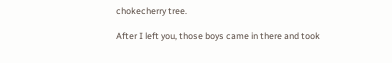chokecherry tree.

After I left you, those boys came in there and took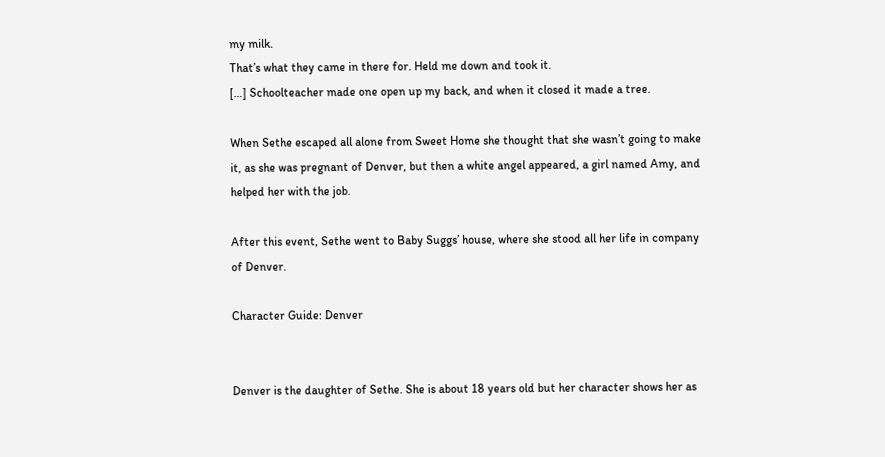my milk.
That’s what they came in there for. Held me down and took it.
[…] Schoolteacher made one open up my back, and when it closed it made a tree.

When Sethe escaped all alone from Sweet Home she thought that she wasn’t going to make it, as she was pregnant of Denver, but then a white angel appeared, a girl named Amy, and helped her with the job.

After this event, Sethe went to Baby Suggs’ house, where she stood all her life in company of Denver.

Character Guide: Denver


Denver is the daughter of Sethe. She is about 18 years old but her character shows her as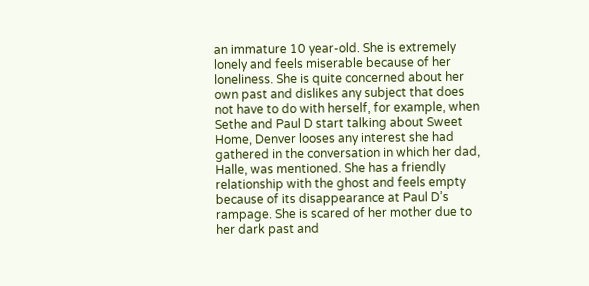an immature 10 year-old. She is extremely lonely and feels miserable because of her loneliness. She is quite concerned about her own past and dislikes any subject that does not have to do with herself, for example, when Sethe and Paul D start talking about Sweet Home, Denver looses any interest she had gathered in the conversation in which her dad, Halle, was mentioned. She has a friendly relationship with the ghost and feels empty because of its disappearance at Paul D’s rampage. She is scared of her mother due to her dark past and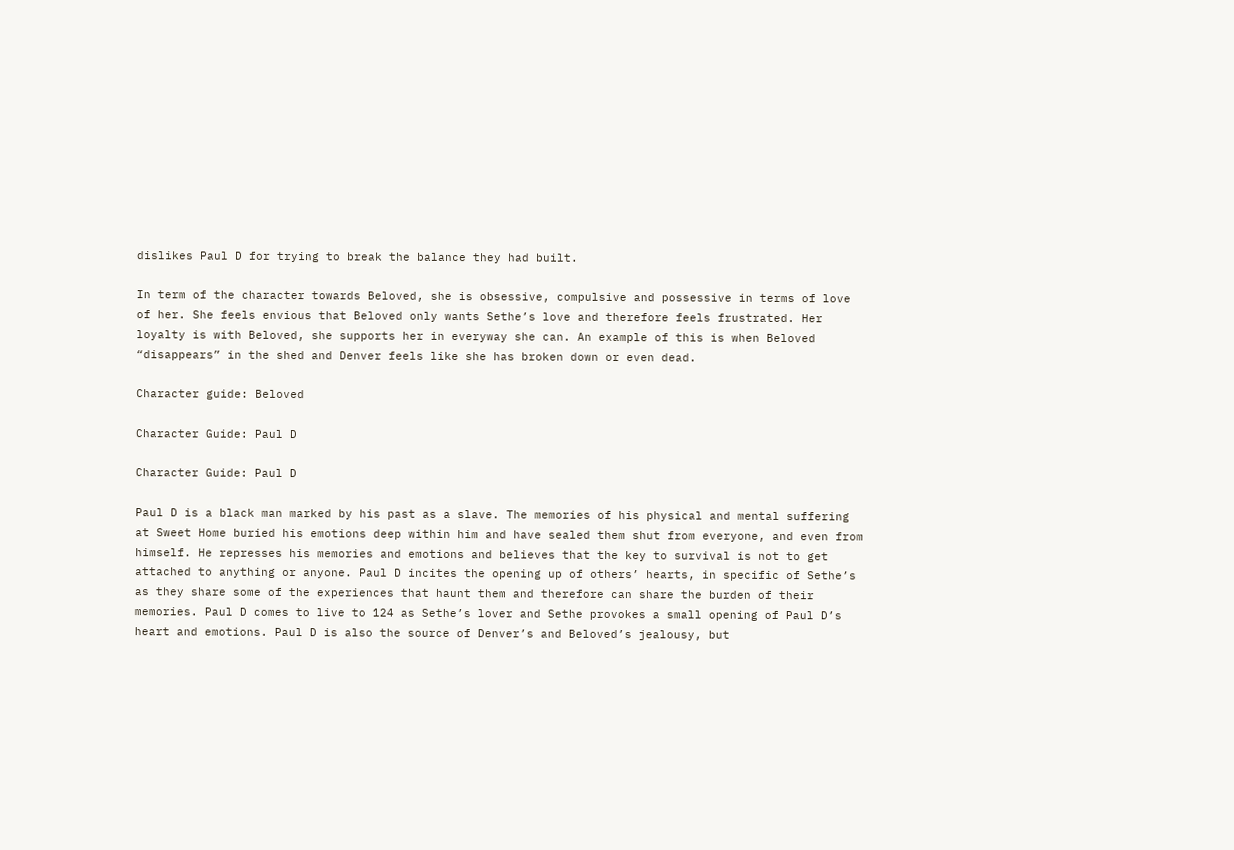dislikes Paul D for trying to break the balance they had built.

In term of the character towards Beloved, she is obsessive, compulsive and possessive in terms of love of her. She feels envious that Beloved only wants Sethe’s love and therefore feels frustrated. Her loyalty is with Beloved, she supports her in everyway she can. An example of this is when Beloved “disappears” in the shed and Denver feels like she has broken down or even dead.

Character guide: Beloved

Character Guide: Paul D

Character Guide: Paul D

Paul D is a black man marked by his past as a slave. The memories of his physical and mental suffering at Sweet Home buried his emotions deep within him and have sealed them shut from everyone, and even from himself. He represses his memories and emotions and believes that the key to survival is not to get attached to anything or anyone. Paul D incites the opening up of others’ hearts, in specific of Sethe’s as they share some of the experiences that haunt them and therefore can share the burden of their memories. Paul D comes to live to 124 as Sethe’s lover and Sethe provokes a small opening of Paul D’s heart and emotions. Paul D is also the source of Denver’s and Beloved’s jealousy, but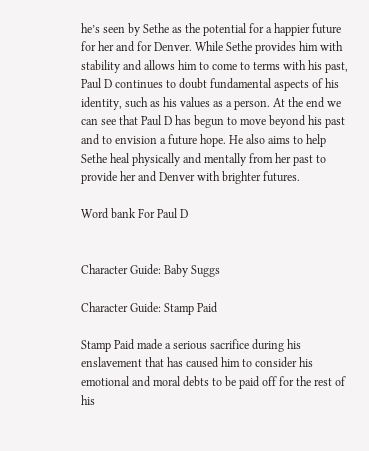he’s seen by Sethe as the potential for a happier future for her and for Denver. While Sethe provides him with stability and allows him to come to terms with his past, Paul D continues to doubt fundamental aspects of his identity, such as his values as a person. At the end we can see that Paul D has begun to move beyond his past and to envision a future hope. He also aims to help Sethe heal physically and mentally from her past to provide her and Denver with brighter futures.

Word bank For Paul D


Character Guide: Baby Suggs

Character Guide: Stamp Paid

Stamp Paid made a serious sacrifice during his enslavement that has caused him to consider his emotional and moral debts to be paid off for the rest of his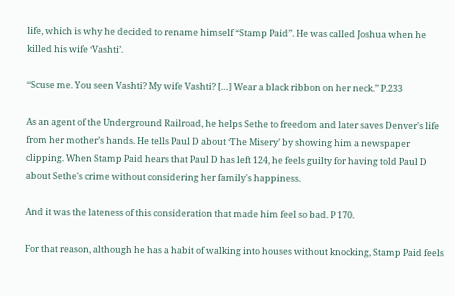life, which is why he decided to rename himself “Stamp Paid’’. He was called Joshua when he killed his wife ‘Vashti’.

‘‘Scuse me. You seen Vashti? My wife Vashti? […] Wear a black ribbon on her neck.’’ P.233

As an agent of the Underground Railroad, he helps Sethe to freedom and later saves Denver's life from her mother’s hands. He tells Paul D about ‘The Misery’ by showing him a newspaper clipping. When Stamp Paid hears that Paul D has left 124, he feels guilty for having told Paul D about Sethe's crime without considering her family's happiness.

And it was the lateness of this consideration that made him feel so bad. P 170.

For that reason, although he has a habit of walking into houses without knocking, Stamp Paid feels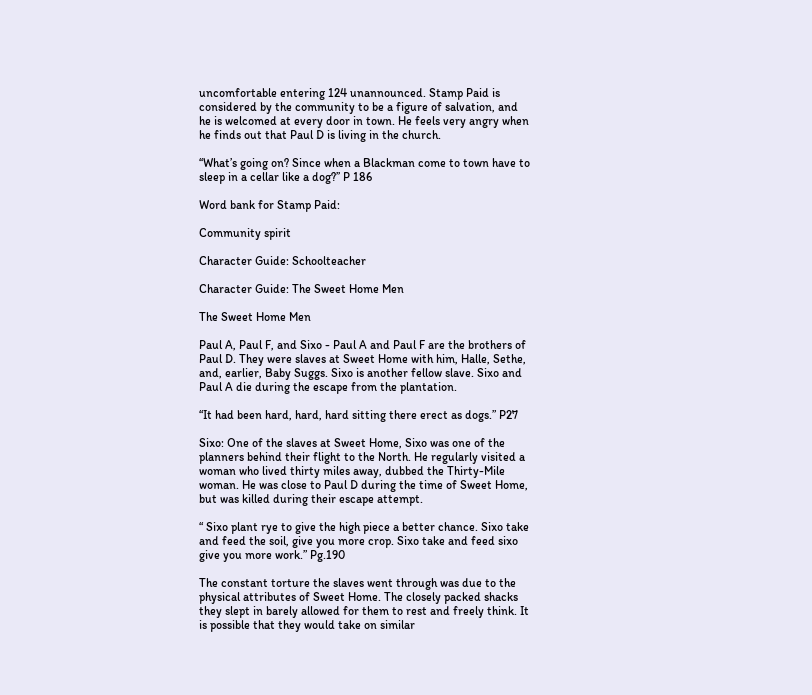uncomfortable entering 124 unannounced. Stamp Paid is considered by the community to be a figure of salvation, and he is welcomed at every door in town. He feels very angry when he finds out that Paul D is living in the church.

‘‘What’s going on? Since when a Blackman come to town have to sleep in a cellar like a dog?’’ P 186

Word bank for Stamp Paid:

Community spirit

Character Guide: Schoolteacher

Character Guide: The Sweet Home Men

The Sweet Home Men

Paul A, Paul F, and Sixo - Paul A and Paul F are the brothers of Paul D. They were slaves at Sweet Home with him, Halle, Sethe, and, earlier, Baby Suggs. Sixo is another fellow slave. Sixo and Paul A die during the escape from the plantation.

“It had been hard, hard, hard sitting there erect as dogs.” P27

Sixo: One of the slaves at Sweet Home, Sixo was one of the planners behind their flight to the North. He regularly visited a woman who lived thirty miles away, dubbed the Thirty-Mile woman. He was close to Paul D during the time of Sweet Home, but was killed during their escape attempt.

“ Sixo plant rye to give the high piece a better chance. Sixo take and feed the soil, give you more crop. Sixo take and feed sixo give you more work.” Pg.190

The constant torture the slaves went through was due to the physical attributes of Sweet Home. The closely packed shacks they slept in barely allowed for them to rest and freely think. It is possible that they would take on similar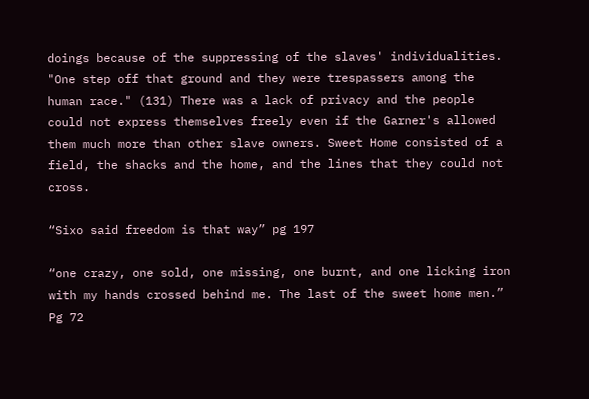doings because of the suppressing of the slaves' individualities. "One step off that ground and they were trespassers among the human race." (131) There was a lack of privacy and the people could not express themselves freely even if the Garner's allowed them much more than other slave owners. Sweet Home consisted of a field, the shacks and the home, and the lines that they could not cross.

“Sixo said freedom is that way” pg 197

“one crazy, one sold, one missing, one burnt, and one licking iron with my hands crossed behind me. The last of the sweet home men.” Pg 72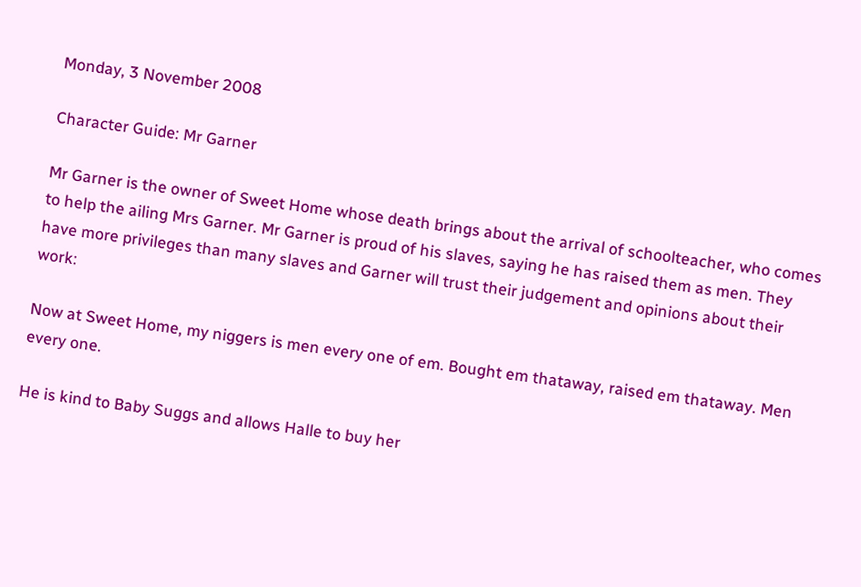Monday, 3 November 2008

Character Guide: Mr Garner

Mr Garner is the owner of Sweet Home whose death brings about the arrival of schoolteacher, who comes to help the ailing Mrs Garner. Mr Garner is proud of his slaves, saying he has raised them as men. They have more privileges than many slaves and Garner will trust their judgement and opinions about their work:

Now at Sweet Home, my niggers is men every one of em. Bought em thataway, raised em thataway. Men every one.

He is kind to Baby Suggs and allows Halle to buy her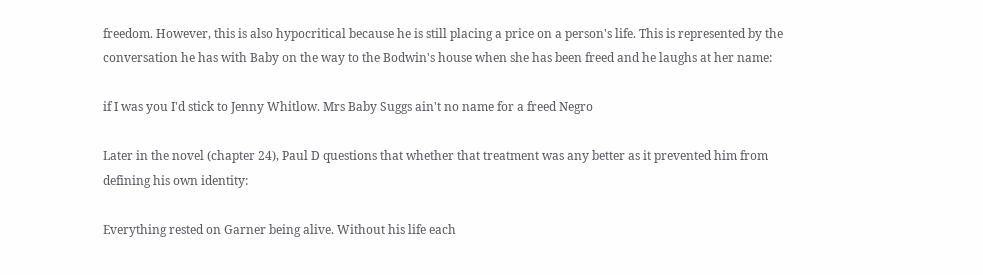freedom. However, this is also hypocritical because he is still placing a price on a person's life. This is represented by the conversation he has with Baby on the way to the Bodwin's house when she has been freed and he laughs at her name:

if I was you I'd stick to Jenny Whitlow. Mrs Baby Suggs ain't no name for a freed Negro

Later in the novel (chapter 24), Paul D questions that whether that treatment was any better as it prevented him from defining his own identity:

Everything rested on Garner being alive. Without his life each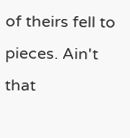of theirs fell to pieces. Ain't that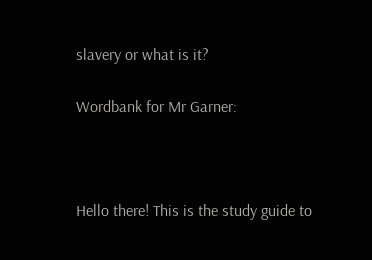slavery or what is it?

Wordbank for Mr Garner:



Hello there! This is the study guide to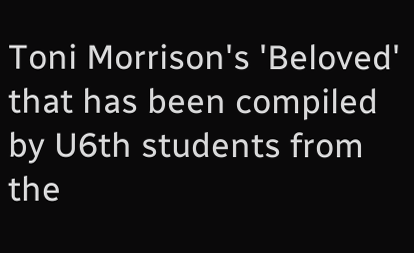Toni Morrison's 'Beloved' that has been compiled by U6th students from the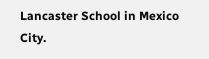Lancaster School in Mexico City.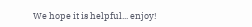We hope it is helpful... enjoy!